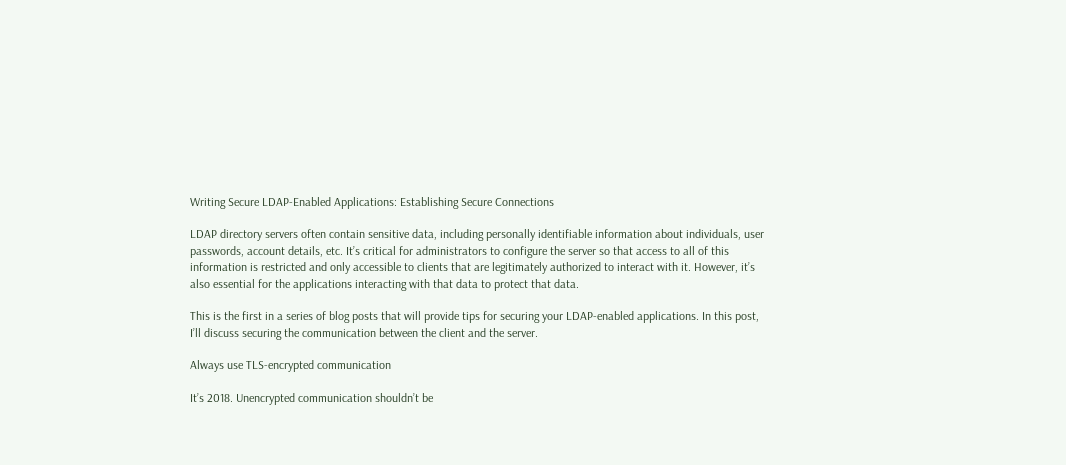Writing Secure LDAP-Enabled Applications: Establishing Secure Connections

LDAP directory servers often contain sensitive data, including personally identifiable information about individuals, user passwords, account details, etc. It’s critical for administrators to configure the server so that access to all of this information is restricted and only accessible to clients that are legitimately authorized to interact with it. However, it’s also essential for the applications interacting with that data to protect that data.

This is the first in a series of blog posts that will provide tips for securing your LDAP-enabled applications. In this post, I’ll discuss securing the communication between the client and the server.

Always use TLS-encrypted communication

It’s 2018. Unencrypted communication shouldn’t be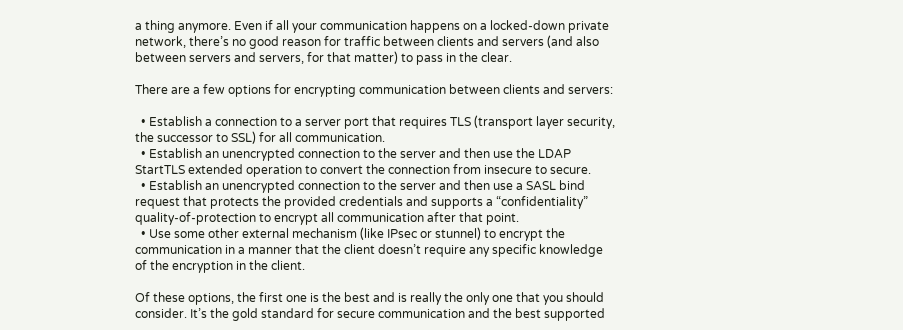a thing anymore. Even if all your communication happens on a locked-down private network, there’s no good reason for traffic between clients and servers (and also between servers and servers, for that matter) to pass in the clear.

There are a few options for encrypting communication between clients and servers:

  • Establish a connection to a server port that requires TLS (transport layer security, the successor to SSL) for all communication.
  • Establish an unencrypted connection to the server and then use the LDAP StartTLS extended operation to convert the connection from insecure to secure.
  • Establish an unencrypted connection to the server and then use a SASL bind request that protects the provided credentials and supports a “confidentiality” quality-of-protection to encrypt all communication after that point.
  • Use some other external mechanism (like IPsec or stunnel) to encrypt the communication in a manner that the client doesn’t require any specific knowledge of the encryption in the client.

Of these options, the first one is the best and is really the only one that you should consider. It’s the gold standard for secure communication and the best supported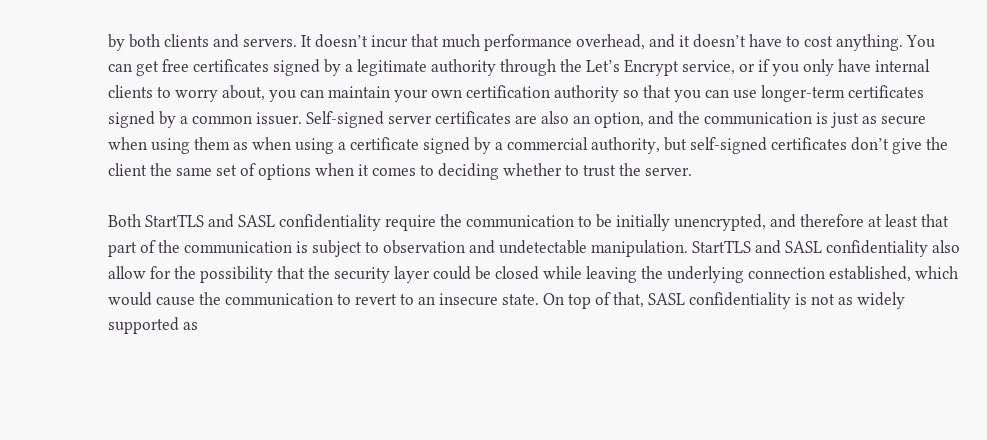by both clients and servers. It doesn’t incur that much performance overhead, and it doesn’t have to cost anything. You can get free certificates signed by a legitimate authority through the Let’s Encrypt service, or if you only have internal clients to worry about, you can maintain your own certification authority so that you can use longer-term certificates signed by a common issuer. Self-signed server certificates are also an option, and the communication is just as secure when using them as when using a certificate signed by a commercial authority, but self-signed certificates don’t give the client the same set of options when it comes to deciding whether to trust the server.

Both StartTLS and SASL confidentiality require the communication to be initially unencrypted, and therefore at least that part of the communication is subject to observation and undetectable manipulation. StartTLS and SASL confidentiality also allow for the possibility that the security layer could be closed while leaving the underlying connection established, which would cause the communication to revert to an insecure state. On top of that, SASL confidentiality is not as widely supported as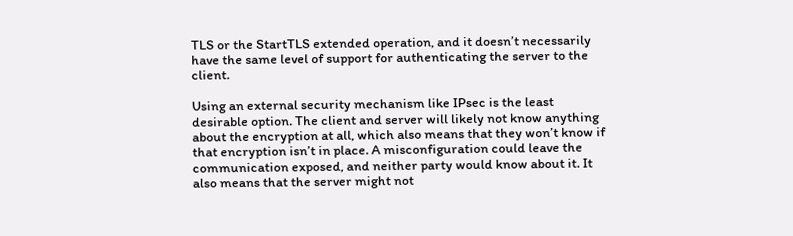TLS or the StartTLS extended operation, and it doesn’t necessarily have the same level of support for authenticating the server to the client.

Using an external security mechanism like IPsec is the least desirable option. The client and server will likely not know anything about the encryption at all, which also means that they won’t know if that encryption isn’t in place. A misconfiguration could leave the communication exposed, and neither party would know about it. It also means that the server might not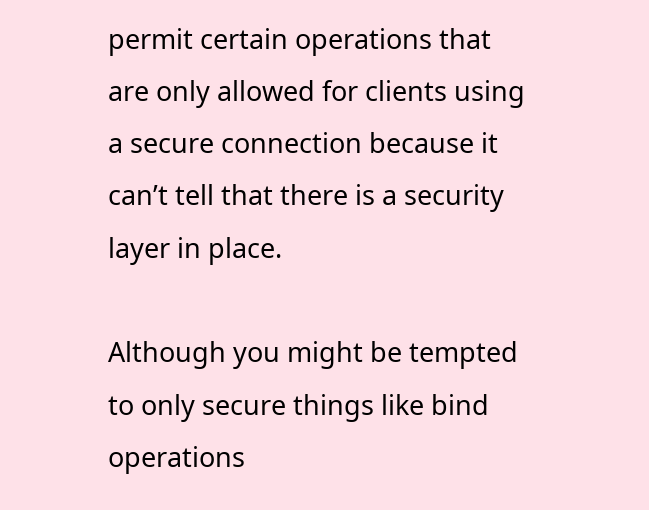permit certain operations that are only allowed for clients using a secure connection because it can’t tell that there is a security layer in place.

Although you might be tempted to only secure things like bind operations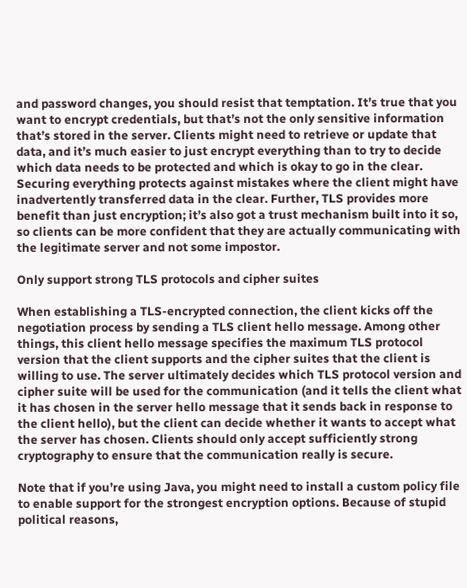and password changes, you should resist that temptation. It’s true that you want to encrypt credentials, but that’s not the only sensitive information that’s stored in the server. Clients might need to retrieve or update that data, and it’s much easier to just encrypt everything than to try to decide which data needs to be protected and which is okay to go in the clear. Securing everything protects against mistakes where the client might have inadvertently transferred data in the clear. Further, TLS provides more benefit than just encryption; it’s also got a trust mechanism built into it so, so clients can be more confident that they are actually communicating with the legitimate server and not some impostor.

Only support strong TLS protocols and cipher suites

When establishing a TLS-encrypted connection, the client kicks off the negotiation process by sending a TLS client hello message. Among other things, this client hello message specifies the maximum TLS protocol version that the client supports and the cipher suites that the client is willing to use. The server ultimately decides which TLS protocol version and cipher suite will be used for the communication (and it tells the client what it has chosen in the server hello message that it sends back in response to the client hello), but the client can decide whether it wants to accept what the server has chosen. Clients should only accept sufficiently strong cryptography to ensure that the communication really is secure.

Note that if you’re using Java, you might need to install a custom policy file to enable support for the strongest encryption options. Because of stupid political reasons,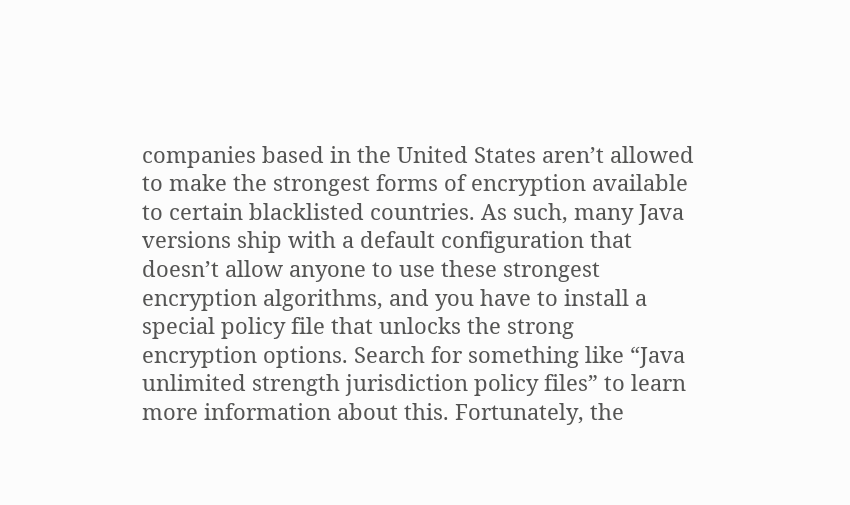companies based in the United States aren’t allowed to make the strongest forms of encryption available to certain blacklisted countries. As such, many Java versions ship with a default configuration that doesn’t allow anyone to use these strongest encryption algorithms, and you have to install a special policy file that unlocks the strong encryption options. Search for something like “Java unlimited strength jurisdiction policy files” to learn more information about this. Fortunately, the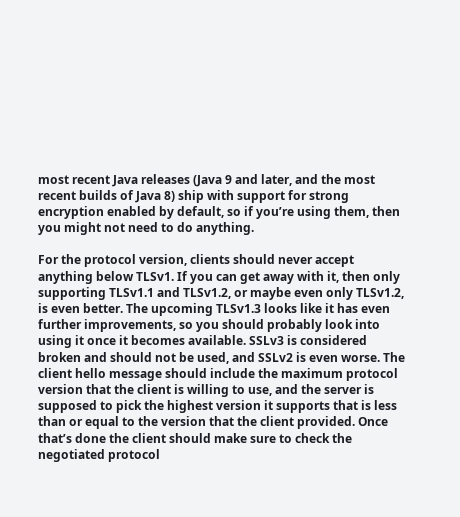most recent Java releases (Java 9 and later, and the most recent builds of Java 8) ship with support for strong encryption enabled by default, so if you’re using them, then you might not need to do anything.

For the protocol version, clients should never accept anything below TLSv1. If you can get away with it, then only supporting TLSv1.1 and TLSv1.2, or maybe even only TLSv1.2, is even better. The upcoming TLSv1.3 looks like it has even further improvements, so you should probably look into using it once it becomes available. SSLv3 is considered broken and should not be used, and SSLv2 is even worse. The client hello message should include the maximum protocol version that the client is willing to use, and the server is supposed to pick the highest version it supports that is less than or equal to the version that the client provided. Once that’s done the client should make sure to check the negotiated protocol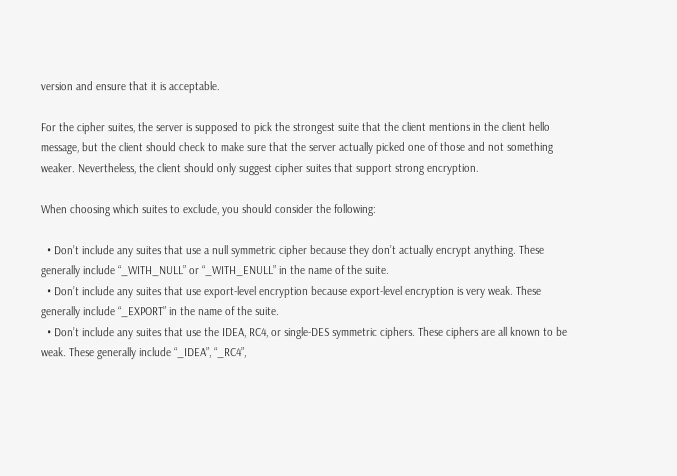version and ensure that it is acceptable.

For the cipher suites, the server is supposed to pick the strongest suite that the client mentions in the client hello message, but the client should check to make sure that the server actually picked one of those and not something weaker. Nevertheless, the client should only suggest cipher suites that support strong encryption.

When choosing which suites to exclude, you should consider the following:

  • Don’t include any suites that use a null symmetric cipher because they don’t actually encrypt anything. These generally include “_WITH_NULL” or “_WITH_ENULL” in the name of the suite.
  • Don’t include any suites that use export-level encryption because export-level encryption is very weak. These generally include “_EXPORT” in the name of the suite.
  • Don’t include any suites that use the IDEA, RC4, or single-DES symmetric ciphers. These ciphers are all known to be weak. These generally include “_IDEA”, “_RC4”,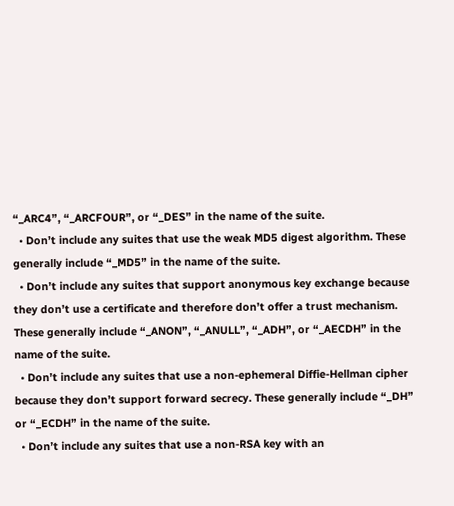“_ARC4”, “_ARCFOUR”, or “_DES” in the name of the suite.
  • Don’t include any suites that use the weak MD5 digest algorithm. These generally include “_MD5” in the name of the suite.
  • Don’t include any suites that support anonymous key exchange because they don’t use a certificate and therefore don’t offer a trust mechanism. These generally include “_ANON”, “_ANULL”, “_ADH”, or “_AECDH” in the name of the suite.
  • Don’t include any suites that use a non-ephemeral Diffie-Hellman cipher because they don’t support forward secrecy. These generally include “_DH” or “_ECDH” in the name of the suite.
  • Don’t include any suites that use a non-RSA key with an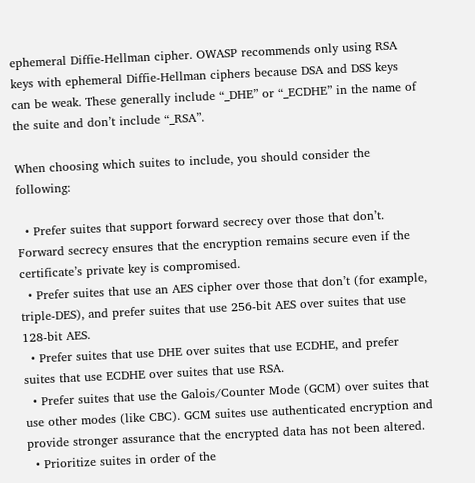ephemeral Diffie-Hellman cipher. OWASP recommends only using RSA keys with ephemeral Diffie-Hellman ciphers because DSA and DSS keys can be weak. These generally include “_DHE” or “_ECDHE” in the name of the suite and don’t include “_RSA”.

When choosing which suites to include, you should consider the following:

  • Prefer suites that support forward secrecy over those that don’t. Forward secrecy ensures that the encryption remains secure even if the certificate’s private key is compromised.
  • Prefer suites that use an AES cipher over those that don’t (for example, triple-DES), and prefer suites that use 256-bit AES over suites that use 128-bit AES.
  • Prefer suites that use DHE over suites that use ECDHE, and prefer suites that use ECDHE over suites that use RSA.
  • Prefer suites that use the Galois/Counter Mode (GCM) over suites that use other modes (like CBC). GCM suites use authenticated encryption and provide stronger assurance that the encrypted data has not been altered.
  • Prioritize suites in order of the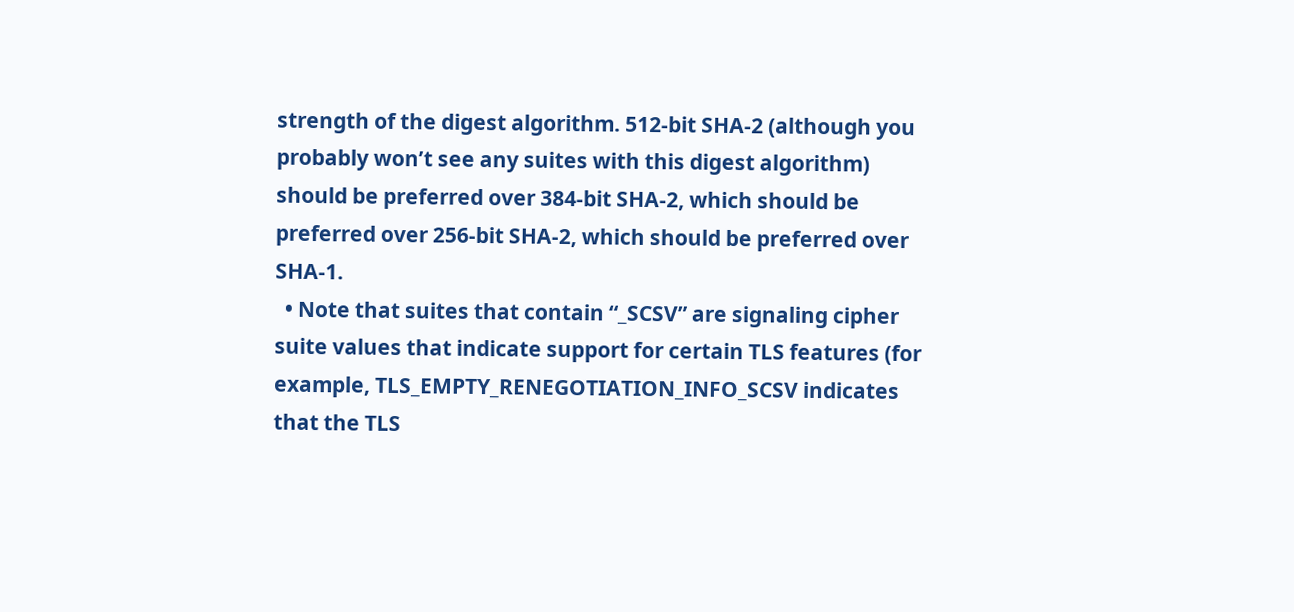strength of the digest algorithm. 512-bit SHA-2 (although you probably won’t see any suites with this digest algorithm) should be preferred over 384-bit SHA-2, which should be preferred over 256-bit SHA-2, which should be preferred over SHA-1.
  • Note that suites that contain “_SCSV” are signaling cipher suite values that indicate support for certain TLS features (for example, TLS_EMPTY_RENEGOTIATION_INFO_SCSV indicates that the TLS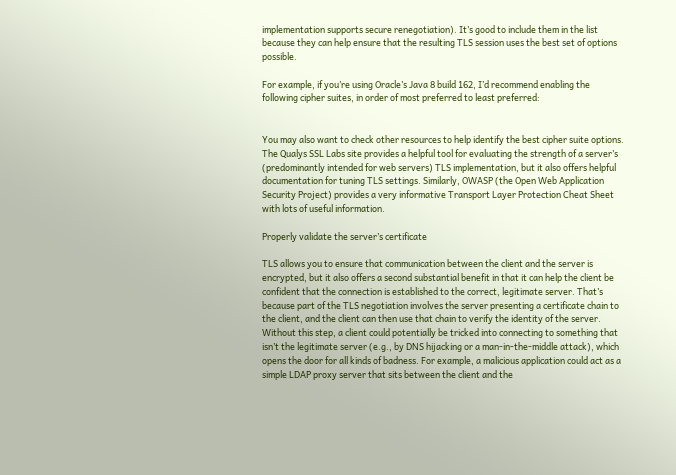implementation supports secure renegotiation). It’s good to include them in the list because they can help ensure that the resulting TLS session uses the best set of options possible.

For example, if you’re using Oracle’s Java 8 build 162, I’d recommend enabling the following cipher suites, in order of most preferred to least preferred:


You may also want to check other resources to help identify the best cipher suite options. The Qualys SSL Labs site provides a helpful tool for evaluating the strength of a server’s (predominantly intended for web servers) TLS implementation, but it also offers helpful documentation for tuning TLS settings. Similarly, OWASP (the Open Web Application Security Project) provides a very informative Transport Layer Protection Cheat Sheet with lots of useful information.

Properly validate the server’s certificate

TLS allows you to ensure that communication between the client and the server is encrypted, but it also offers a second substantial benefit in that it can help the client be confident that the connection is established to the correct, legitimate server. That’s because part of the TLS negotiation involves the server presenting a certificate chain to the client, and the client can then use that chain to verify the identity of the server. Without this step, a client could potentially be tricked into connecting to something that isn’t the legitimate server (e.g., by DNS hijacking or a man-in-the-middle attack), which opens the door for all kinds of badness. For example, a malicious application could act as a simple LDAP proxy server that sits between the client and the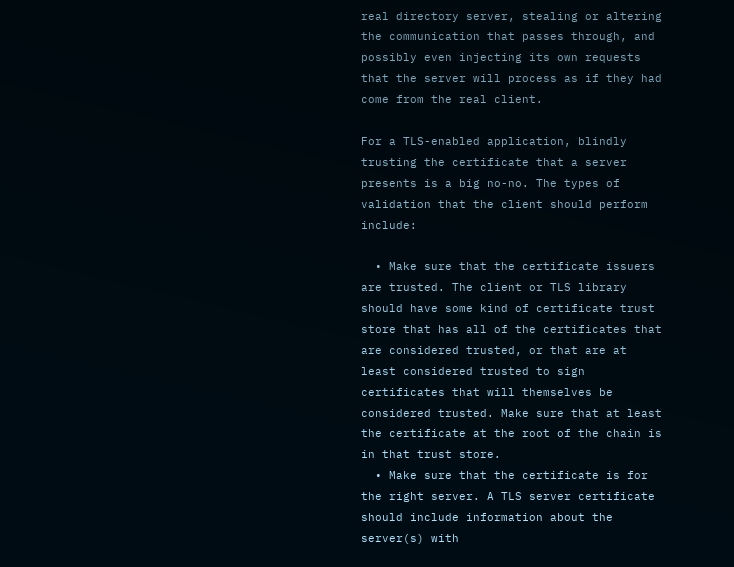real directory server, stealing or altering the communication that passes through, and possibly even injecting its own requests that the server will process as if they had come from the real client.

For a TLS-enabled application, blindly trusting the certificate that a server presents is a big no-no. The types of validation that the client should perform include:

  • Make sure that the certificate issuers are trusted. The client or TLS library should have some kind of certificate trust store that has all of the certificates that are considered trusted, or that are at least considered trusted to sign certificates that will themselves be considered trusted. Make sure that at least the certificate at the root of the chain is in that trust store.
  • Make sure that the certificate is for the right server. A TLS server certificate should include information about the server(s) with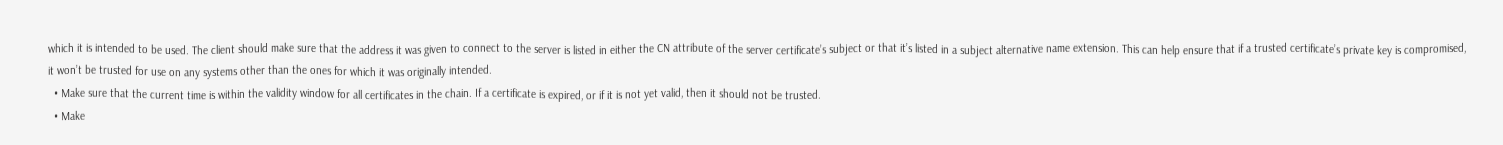which it is intended to be used. The client should make sure that the address it was given to connect to the server is listed in either the CN attribute of the server certificate’s subject or that it’s listed in a subject alternative name extension. This can help ensure that if a trusted certificate’s private key is compromised, it won’t be trusted for use on any systems other than the ones for which it was originally intended.
  • Make sure that the current time is within the validity window for all certificates in the chain. If a certificate is expired, or if it is not yet valid, then it should not be trusted.
  • Make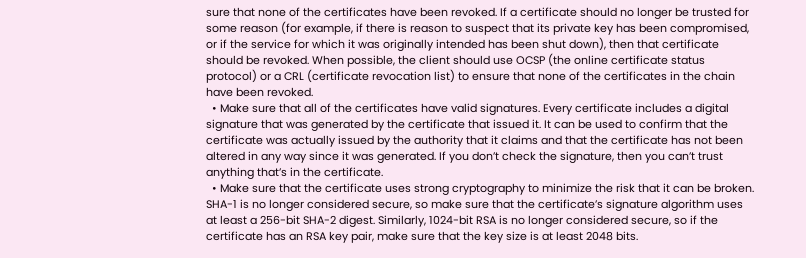sure that none of the certificates have been revoked. If a certificate should no longer be trusted for some reason (for example, if there is reason to suspect that its private key has been compromised, or if the service for which it was originally intended has been shut down), then that certificate should be revoked. When possible, the client should use OCSP (the online certificate status protocol) or a CRL (certificate revocation list) to ensure that none of the certificates in the chain have been revoked.
  • Make sure that all of the certificates have valid signatures. Every certificate includes a digital signature that was generated by the certificate that issued it. It can be used to confirm that the certificate was actually issued by the authority that it claims and that the certificate has not been altered in any way since it was generated. If you don’t check the signature, then you can’t trust anything that’s in the certificate.
  • Make sure that the certificate uses strong cryptography to minimize the risk that it can be broken. SHA-1 is no longer considered secure, so make sure that the certificate’s signature algorithm uses at least a 256-bit SHA-2 digest. Similarly, 1024-bit RSA is no longer considered secure, so if the certificate has an RSA key pair, make sure that the key size is at least 2048 bits.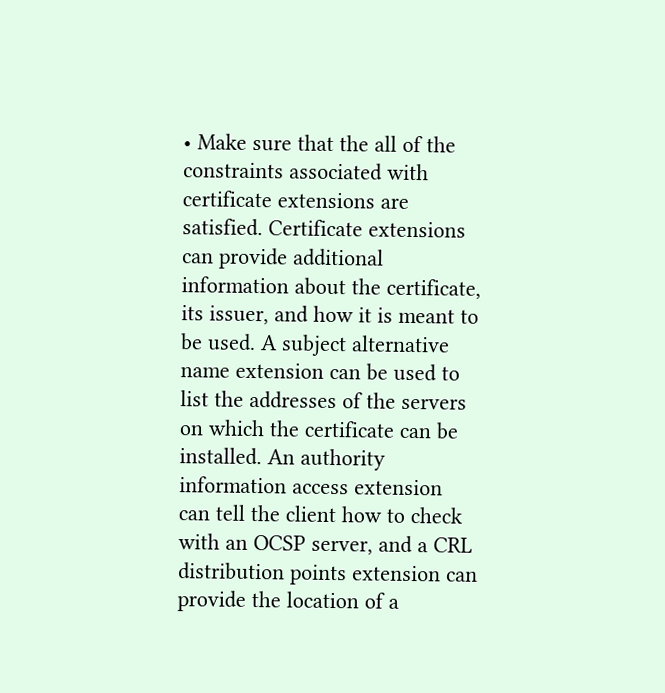• Make sure that the all of the constraints associated with certificate extensions are satisfied. Certificate extensions can provide additional information about the certificate, its issuer, and how it is meant to be used. A subject alternative name extension can be used to list the addresses of the servers on which the certificate can be installed. An authority information access extension can tell the client how to check with an OCSP server, and a CRL distribution points extension can provide the location of a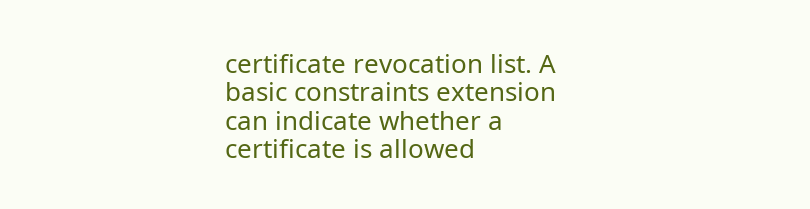certificate revocation list. A basic constraints extension can indicate whether a certificate is allowed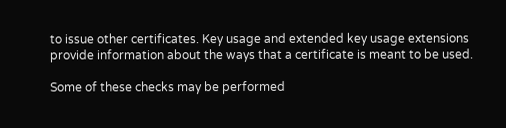to issue other certificates. Key usage and extended key usage extensions provide information about the ways that a certificate is meant to be used.

Some of these checks may be performed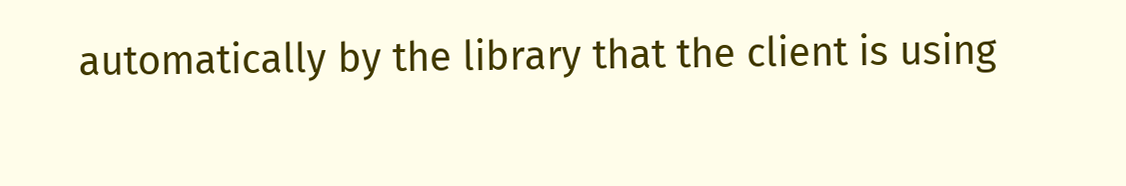automatically by the library that the client is using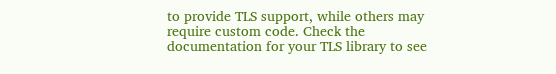to provide TLS support, while others may require custom code. Check the documentation for your TLS library to see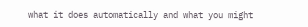what it does automatically and what you might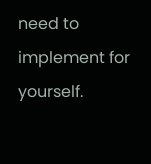need to implement for yourself.